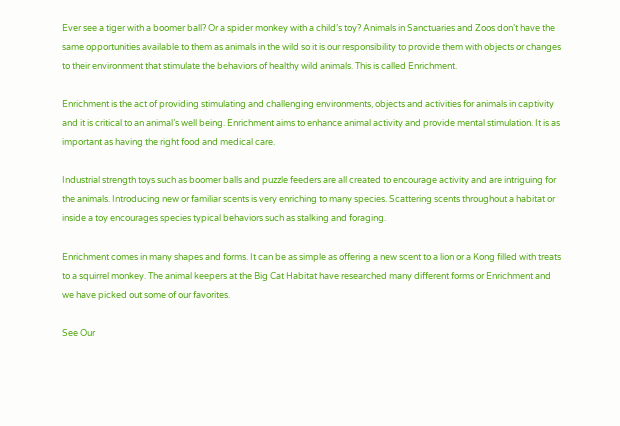Ever see a tiger with a boomer ball? Or a spider monkey with a child’s toy? Animals in Sanctuaries and Zoos don’t have the same opportunities available to them as animals in the wild so it is our responsibility to provide them with objects or changes to their environment that stimulate the behaviors of healthy wild animals. This is called Enrichment.

Enrichment is the act of providing stimulating and challenging environments, objects and activities for animals in captivity and it is critical to an animal’s well being. Enrichment aims to enhance animal activity and provide mental stimulation. It is as important as having the right food and medical care.

Industrial strength toys such as boomer balls and puzzle feeders are all created to encourage activity and are intriguing for the animals. Introducing new or familiar scents is very enriching to many species. Scattering scents throughout a habitat or inside a toy encourages species typical behaviors such as stalking and foraging.

Enrichment comes in many shapes and forms. It can be as simple as offering a new scent to a lion or a Kong filled with treats to a squirrel monkey. The animal keepers at the Big Cat Habitat have researched many different forms or Enrichment and we have picked out some of our favorites.

See Our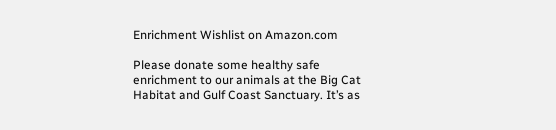Enrichment Wishlist on Amazon.com

Please donate some healthy safe enrichment to our animals at the Big Cat Habitat and Gulf Coast Sanctuary. It’s as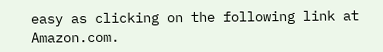easy as clicking on the following link at Amazon.com.